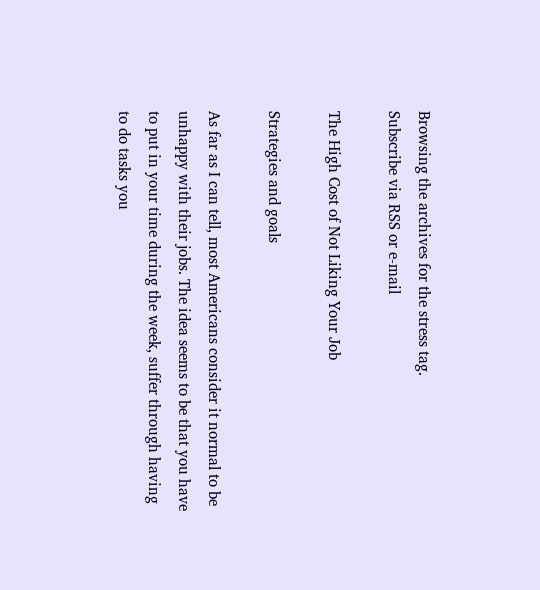Browsing the archives for the stress tag.
Subscribe via RSS or e-mail

The High Cost of Not Liking Your Job

Strategies and goals

As far as I can tell, most Americans consider it normal to be unhappy with their jobs. The idea seems to be that you have to put in your time during the week, suffer through having to do tasks you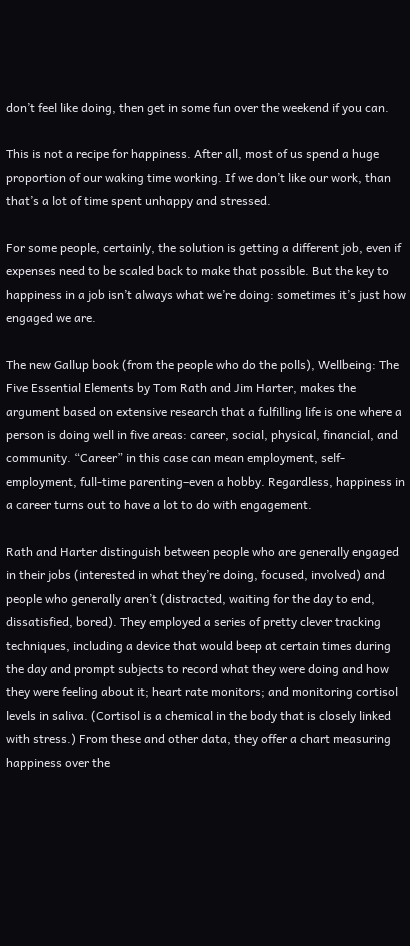don’t feel like doing, then get in some fun over the weekend if you can.

This is not a recipe for happiness. After all, most of us spend a huge proportion of our waking time working. If we don’t like our work, than that’s a lot of time spent unhappy and stressed.

For some people, certainly, the solution is getting a different job, even if expenses need to be scaled back to make that possible. But the key to happiness in a job isn’t always what we’re doing: sometimes it’s just how engaged we are.

The new Gallup book (from the people who do the polls), Wellbeing: The Five Essential Elements by Tom Rath and Jim Harter, makes the argument based on extensive research that a fulfilling life is one where a person is doing well in five areas: career, social, physical, financial, and community. “Career” in this case can mean employment, self-employment, full-time parenting–even a hobby. Regardless, happiness in a career turns out to have a lot to do with engagement.

Rath and Harter distinguish between people who are generally engaged in their jobs (interested in what they’re doing, focused, involved) and people who generally aren’t (distracted, waiting for the day to end, dissatisfied, bored). They employed a series of pretty clever tracking techniques, including a device that would beep at certain times during the day and prompt subjects to record what they were doing and how they were feeling about it; heart rate monitors; and monitoring cortisol levels in saliva. (Cortisol is a chemical in the body that is closely linked with stress.) From these and other data, they offer a chart measuring happiness over the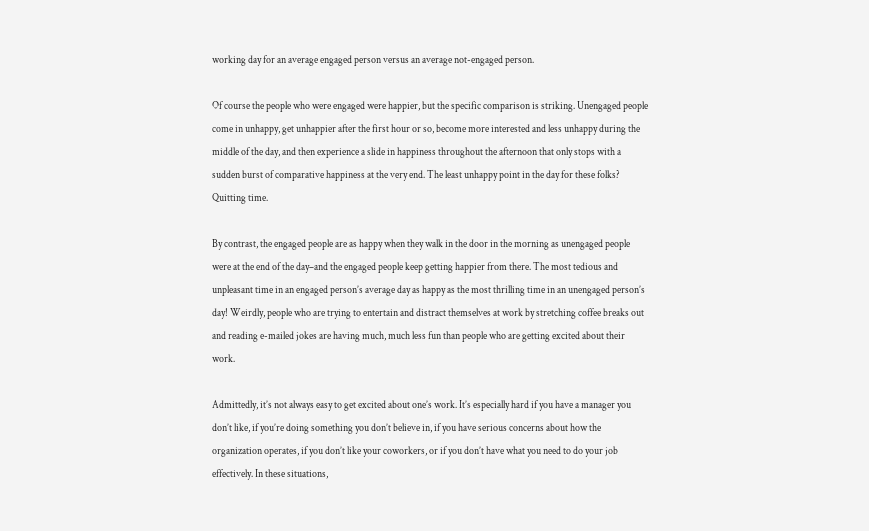working day for an average engaged person versus an average not-engaged person.

Of course the people who were engaged were happier, but the specific comparison is striking. Unengaged people come in unhappy, get unhappier after the first hour or so, become more interested and less unhappy during the middle of the day, and then experience a slide in happiness throughout the afternoon that only stops with a sudden burst of comparative happiness at the very end. The least unhappy point in the day for these folks? Quitting time.

By contrast, the engaged people are as happy when they walk in the door in the morning as unengaged people were at the end of the day–and the engaged people keep getting happier from there. The most tedious and unpleasant time in an engaged person’s average day as happy as the most thrilling time in an unengaged person’s day! Weirdly, people who are trying to entertain and distract themselves at work by stretching coffee breaks out and reading e-mailed jokes are having much, much less fun than people who are getting excited about their work.

Admittedly, it’s not always easy to get excited about one’s work. It’s especially hard if you have a manager you don’t like, if you’re doing something you don’t believe in, if you have serious concerns about how the organization operates, if you don’t like your coworkers, or if you don’t have what you need to do your job effectively. In these situations,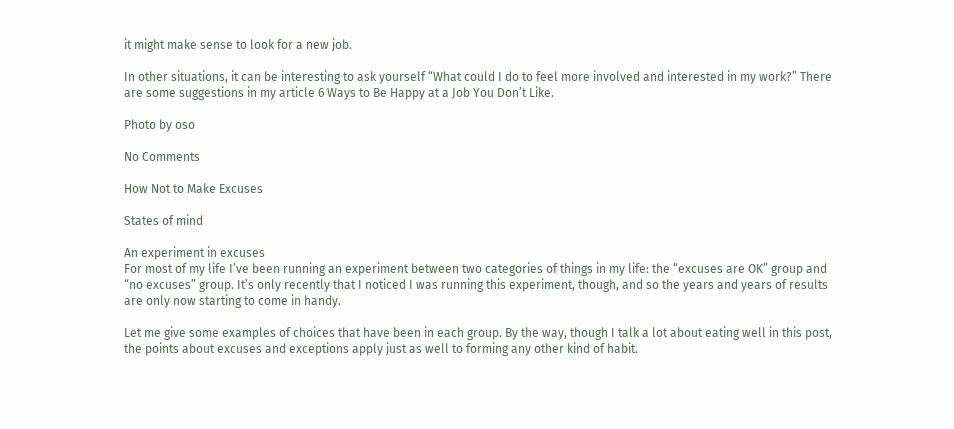it might make sense to look for a new job.

In other situations, it can be interesting to ask yourself “What could I do to feel more involved and interested in my work?” There are some suggestions in my article 6 Ways to Be Happy at a Job You Don’t Like.

Photo by oso

No Comments

How Not to Make Excuses

States of mind

An experiment in excuses
For most of my life I’ve been running an experiment between two categories of things in my life: the “excuses are OK” group and “no excuses” group. It’s only recently that I noticed I was running this experiment, though, and so the years and years of results are only now starting to come in handy.

Let me give some examples of choices that have been in each group. By the way, though I talk a lot about eating well in this post, the points about excuses and exceptions apply just as well to forming any other kind of habit.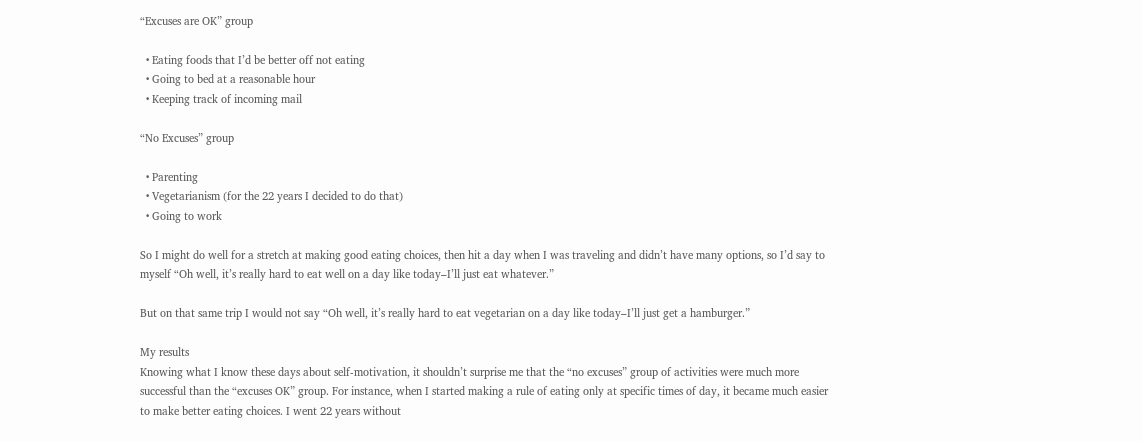“Excuses are OK” group

  • Eating foods that I’d be better off not eating
  • Going to bed at a reasonable hour
  • Keeping track of incoming mail

“No Excuses” group

  • Parenting
  • Vegetarianism (for the 22 years I decided to do that)
  • Going to work

So I might do well for a stretch at making good eating choices, then hit a day when I was traveling and didn’t have many options, so I’d say to myself “Oh well, it’s really hard to eat well on a day like today–I’ll just eat whatever.”

But on that same trip I would not say “Oh well, it’s really hard to eat vegetarian on a day like today–I’ll just get a hamburger.”

My results
Knowing what I know these days about self-motivation, it shouldn’t surprise me that the “no excuses” group of activities were much more successful than the “excuses OK” group. For instance, when I started making a rule of eating only at specific times of day, it became much easier to make better eating choices. I went 22 years without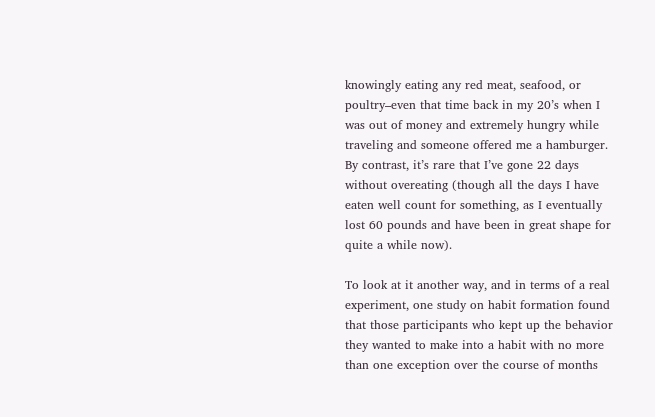knowingly eating any red meat, seafood, or poultry–even that time back in my 20’s when I was out of money and extremely hungry while traveling and someone offered me a hamburger. By contrast, it’s rare that I’ve gone 22 days without overeating (though all the days I have eaten well count for something, as I eventually lost 60 pounds and have been in great shape for quite a while now).

To look at it another way, and in terms of a real experiment, one study on habit formation found that those participants who kept up the behavior they wanted to make into a habit with no more than one exception over the course of months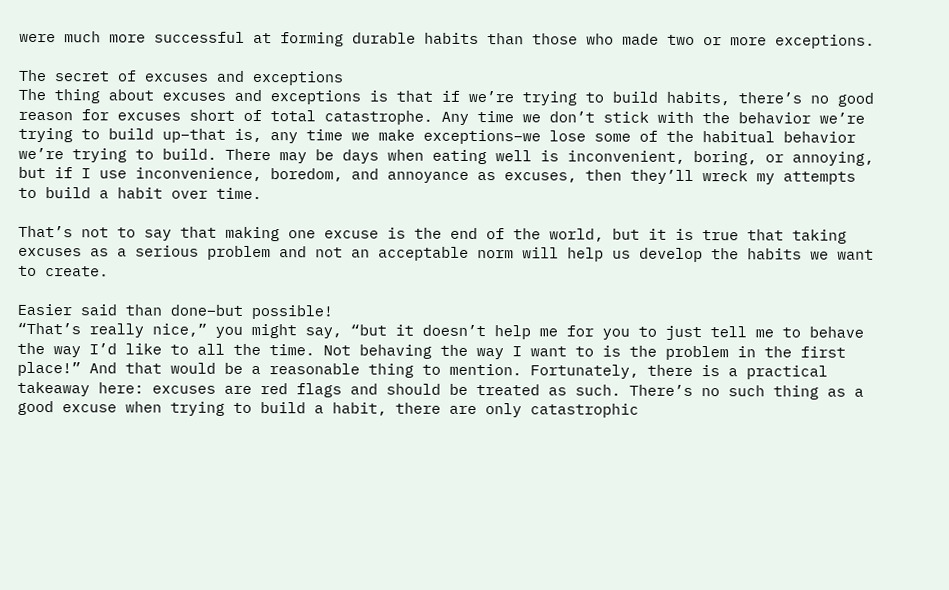were much more successful at forming durable habits than those who made two or more exceptions.

The secret of excuses and exceptions
The thing about excuses and exceptions is that if we’re trying to build habits, there’s no good reason for excuses short of total catastrophe. Any time we don’t stick with the behavior we’re trying to build up–that is, any time we make exceptions–we lose some of the habitual behavior we’re trying to build. There may be days when eating well is inconvenient, boring, or annoying, but if I use inconvenience, boredom, and annoyance as excuses, then they’ll wreck my attempts to build a habit over time.

That’s not to say that making one excuse is the end of the world, but it is true that taking excuses as a serious problem and not an acceptable norm will help us develop the habits we want to create.

Easier said than done–but possible!
“That’s really nice,” you might say, “but it doesn’t help me for you to just tell me to behave the way I’d like to all the time. Not behaving the way I want to is the problem in the first place!” And that would be a reasonable thing to mention. Fortunately, there is a practical takeaway here: excuses are red flags and should be treated as such. There’s no such thing as a good excuse when trying to build a habit, there are only catastrophic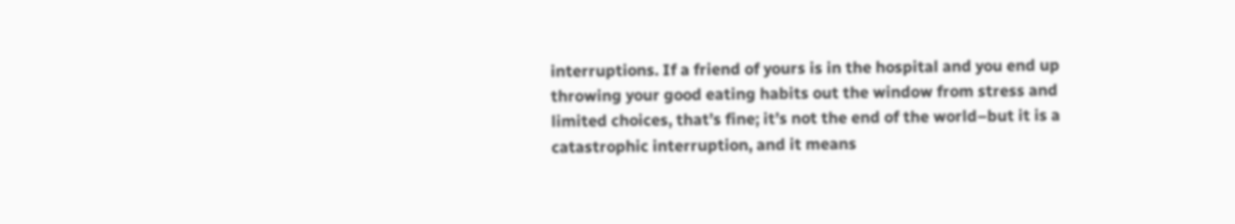interruptions. If a friend of yours is in the hospital and you end up throwing your good eating habits out the window from stress and limited choices, that’s fine; it’s not the end of the world–but it is a catastrophic interruption, and it means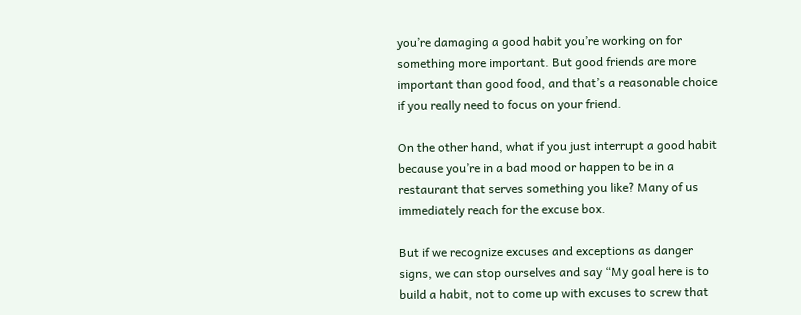you’re damaging a good habit you’re working on for something more important. But good friends are more important than good food, and that’s a reasonable choice if you really need to focus on your friend.

On the other hand, what if you just interrupt a good habit because you’re in a bad mood or happen to be in a restaurant that serves something you like? Many of us immediately reach for the excuse box.

But if we recognize excuses and exceptions as danger signs, we can stop ourselves and say “My goal here is to build a habit, not to come up with excuses to screw that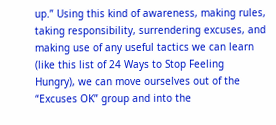up.” Using this kind of awareness, making rules, taking responsibility, surrendering excuses, and making use of any useful tactics we can learn (like this list of 24 Ways to Stop Feeling Hungry), we can move ourselves out of the “Excuses OK” group and into the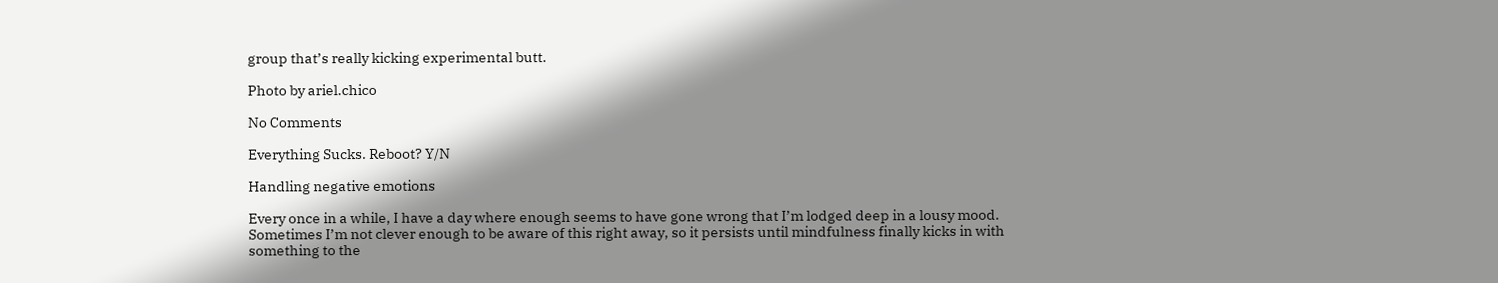group that’s really kicking experimental butt.

Photo by ariel.chico

No Comments

Everything Sucks. Reboot? Y/N

Handling negative emotions

Every once in a while, I have a day where enough seems to have gone wrong that I’m lodged deep in a lousy mood. Sometimes I’m not clever enough to be aware of this right away, so it persists until mindfulness finally kicks in with something to the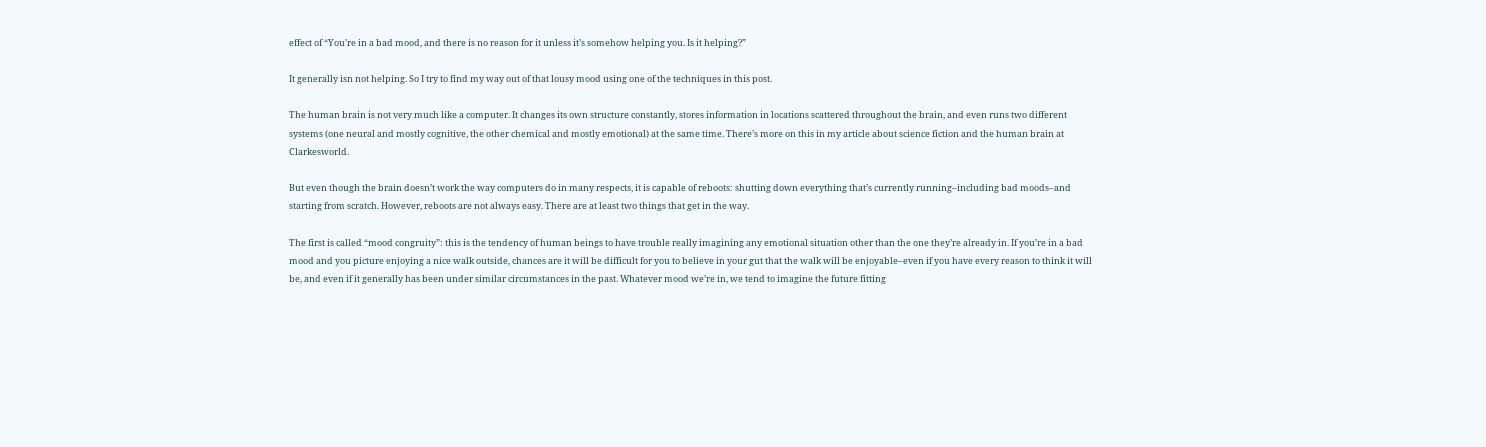effect of “You’re in a bad mood, and there is no reason for it unless it’s somehow helping you. Is it helping?”

It generally isn not helping. So I try to find my way out of that lousy mood using one of the techniques in this post.

The human brain is not very much like a computer. It changes its own structure constantly, stores information in locations scattered throughout the brain, and even runs two different systems (one neural and mostly cognitive, the other chemical and mostly emotional) at the same time. There’s more on this in my article about science fiction and the human brain at Clarkesworld.

But even though the brain doesn’t work the way computers do in many respects, it is capable of reboots: shutting down everything that’s currently running–including bad moods–and starting from scratch. However, reboots are not always easy. There are at least two things that get in the way.

The first is called “mood congruity”: this is the tendency of human beings to have trouble really imagining any emotional situation other than the one they’re already in. If you’re in a bad mood and you picture enjoying a nice walk outside, chances are it will be difficult for you to believe in your gut that the walk will be enjoyable–even if you have every reason to think it will be, and even if it generally has been under similar circumstances in the past. Whatever mood we’re in, we tend to imagine the future fitting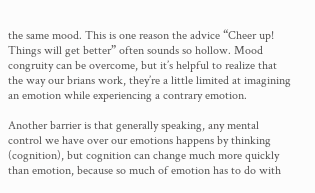the same mood. This is one reason the advice “Cheer up! Things will get better” often sounds so hollow. Mood congruity can be overcome, but it’s helpful to realize that the way our brians work, they’re a little limited at imagining an emotion while experiencing a contrary emotion.

Another barrier is that generally speaking, any mental control we have over our emotions happens by thinking (cognition), but cognition can change much more quickly than emotion, because so much of emotion has to do with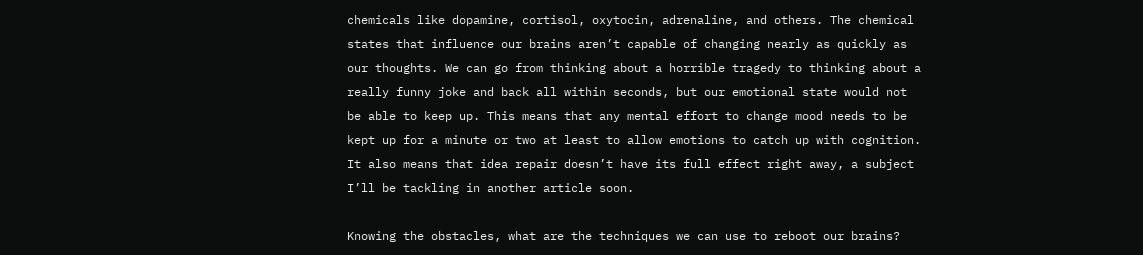chemicals like dopamine, cortisol, oxytocin, adrenaline, and others. The chemical states that influence our brains aren’t capable of changing nearly as quickly as our thoughts. We can go from thinking about a horrible tragedy to thinking about a really funny joke and back all within seconds, but our emotional state would not be able to keep up. This means that any mental effort to change mood needs to be kept up for a minute or two at least to allow emotions to catch up with cognition. It also means that idea repair doesn’t have its full effect right away, a subject I’ll be tackling in another article soon.

Knowing the obstacles, what are the techniques we can use to reboot our brains?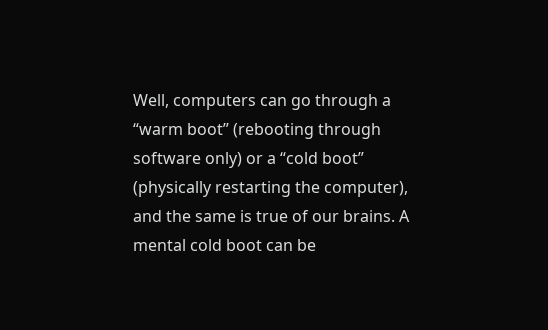Well, computers can go through a “warm boot” (rebooting through software only) or a “cold boot” (physically restarting the computer), and the same is true of our brains. A mental cold boot can be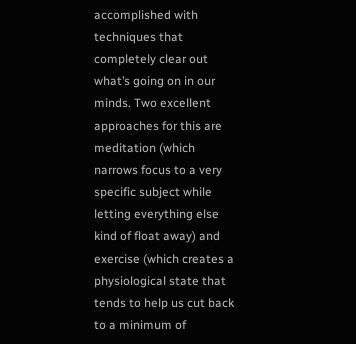accomplished with techniques that completely clear out what’s going on in our minds. Two excellent approaches for this are meditation (which narrows focus to a very specific subject while letting everything else kind of float away) and exercise (which creates a physiological state that tends to help us cut back to a minimum of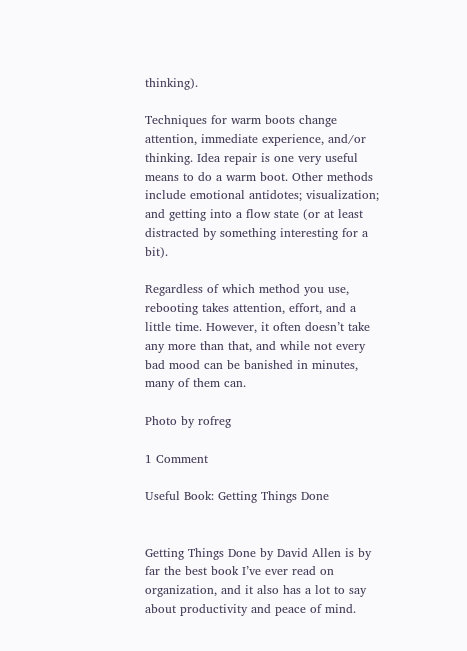thinking).

Techniques for warm boots change attention, immediate experience, and/or thinking. Idea repair is one very useful means to do a warm boot. Other methods include emotional antidotes; visualization; and getting into a flow state (or at least distracted by something interesting for a bit).

Regardless of which method you use, rebooting takes attention, effort, and a little time. However, it often doesn’t take any more than that, and while not every bad mood can be banished in minutes, many of them can.

Photo by rofreg

1 Comment

Useful Book: Getting Things Done


Getting Things Done by David Allen is by far the best book I’ve ever read on organization, and it also has a lot to say about productivity and peace of mind.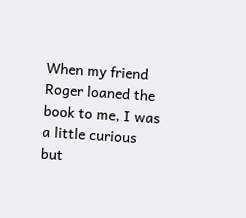When my friend Roger loaned the book to me, I was a little curious but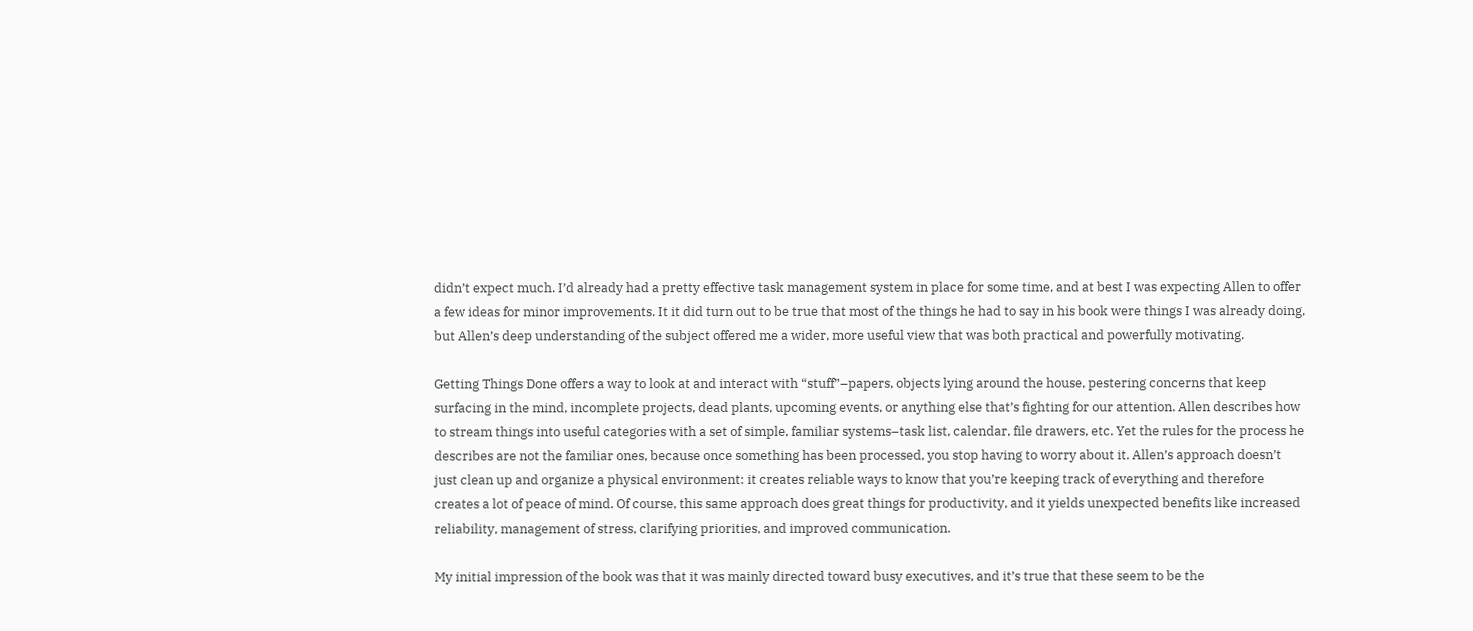didn’t expect much. I’d already had a pretty effective task management system in place for some time, and at best I was expecting Allen to offer a few ideas for minor improvements. It it did turn out to be true that most of the things he had to say in his book were things I was already doing, but Allen’s deep understanding of the subject offered me a wider, more useful view that was both practical and powerfully motivating.

Getting Things Done offers a way to look at and interact with “stuff”–papers, objects lying around the house, pestering concerns that keep surfacing in the mind, incomplete projects, dead plants, upcoming events, or anything else that’s fighting for our attention. Allen describes how to stream things into useful categories with a set of simple, familiar systems–task list, calendar, file drawers, etc. Yet the rules for the process he describes are not the familiar ones, because once something has been processed, you stop having to worry about it. Allen’s approach doesn’t just clean up and organize a physical environment: it creates reliable ways to know that you’re keeping track of everything and therefore creates a lot of peace of mind. Of course, this same approach does great things for productivity, and it yields unexpected benefits like increased reliability, management of stress, clarifying priorities, and improved communication.

My initial impression of the book was that it was mainly directed toward busy executives, and it’s true that these seem to be the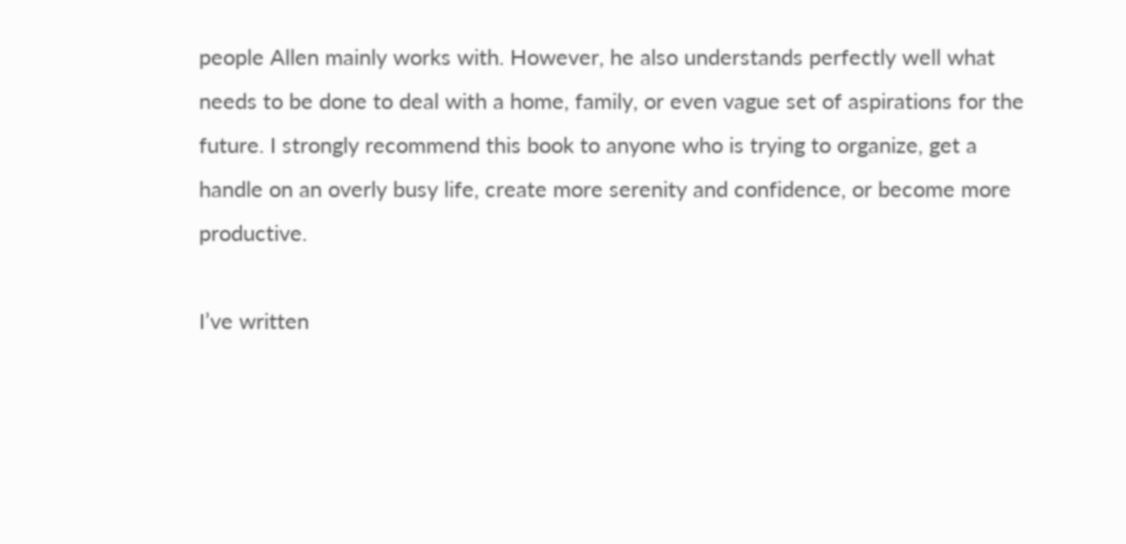people Allen mainly works with. However, he also understands perfectly well what needs to be done to deal with a home, family, or even vague set of aspirations for the future. I strongly recommend this book to anyone who is trying to organize, get a handle on an overly busy life, create more serenity and confidence, or become more productive.

I’ve written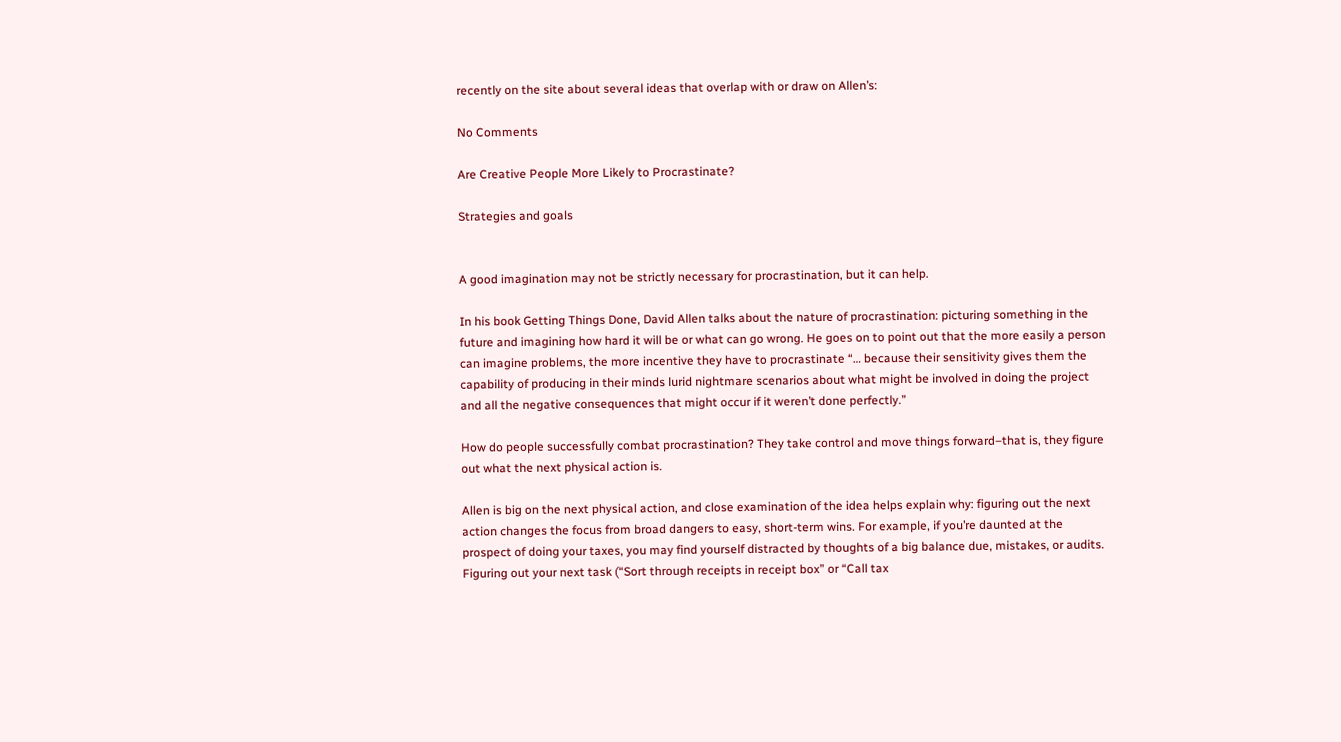recently on the site about several ideas that overlap with or draw on Allen’s:

No Comments

Are Creative People More Likely to Procrastinate?

Strategies and goals


A good imagination may not be strictly necessary for procrastination, but it can help.

In his book Getting Things Done, David Allen talks about the nature of procrastination: picturing something in the future and imagining how hard it will be or what can go wrong. He goes on to point out that the more easily a person can imagine problems, the more incentive they have to procrastinate “… because their sensitivity gives them the capability of producing in their minds lurid nightmare scenarios about what might be involved in doing the project and all the negative consequences that might occur if it weren’t done perfectly.”

How do people successfully combat procrastination? They take control and move things forward–that is, they figure out what the next physical action is.

Allen is big on the next physical action, and close examination of the idea helps explain why: figuring out the next action changes the focus from broad dangers to easy, short-term wins. For example, if you’re daunted at the prospect of doing your taxes, you may find yourself distracted by thoughts of a big balance due, mistakes, or audits. Figuring out your next task (“Sort through receipts in receipt box” or “Call tax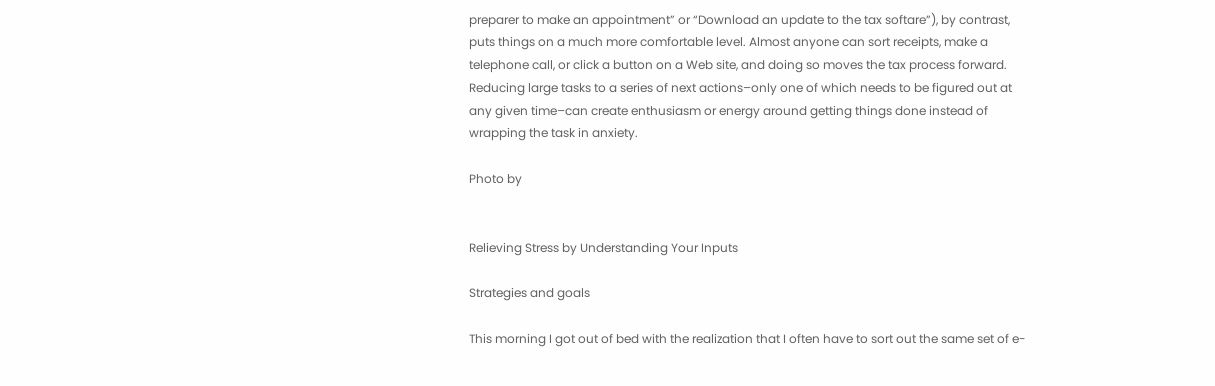preparer to make an appointment” or “Download an update to the tax softare”), by contrast, puts things on a much more comfortable level. Almost anyone can sort receipts, make a telephone call, or click a button on a Web site, and doing so moves the tax process forward. Reducing large tasks to a series of next actions–only one of which needs to be figured out at any given time–can create enthusiasm or energy around getting things done instead of wrapping the task in anxiety.

Photo by


Relieving Stress by Understanding Your Inputs

Strategies and goals

This morning I got out of bed with the realization that I often have to sort out the same set of e-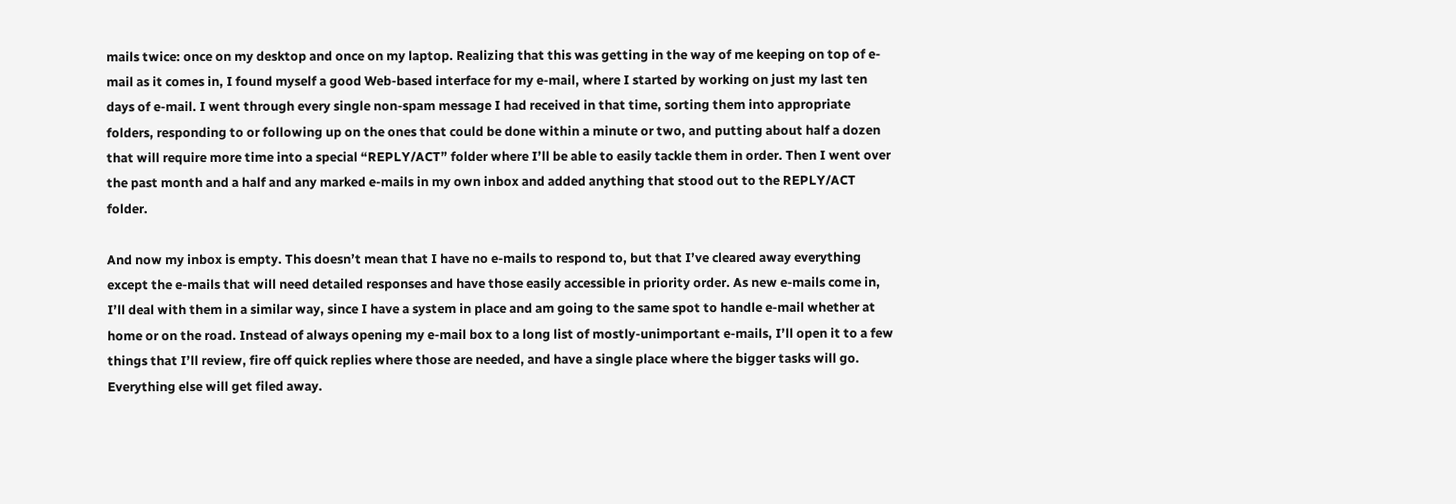mails twice: once on my desktop and once on my laptop. Realizing that this was getting in the way of me keeping on top of e-mail as it comes in, I found myself a good Web-based interface for my e-mail, where I started by working on just my last ten days of e-mail. I went through every single non-spam message I had received in that time, sorting them into appropriate folders, responding to or following up on the ones that could be done within a minute or two, and putting about half a dozen that will require more time into a special “REPLY/ACT” folder where I’ll be able to easily tackle them in order. Then I went over the past month and a half and any marked e-mails in my own inbox and added anything that stood out to the REPLY/ACT folder.

And now my inbox is empty. This doesn’t mean that I have no e-mails to respond to, but that I’ve cleared away everything except the e-mails that will need detailed responses and have those easily accessible in priority order. As new e-mails come in, I’ll deal with them in a similar way, since I have a system in place and am going to the same spot to handle e-mail whether at home or on the road. Instead of always opening my e-mail box to a long list of mostly-unimportant e-mails, I’ll open it to a few things that I’ll review, fire off quick replies where those are needed, and have a single place where the bigger tasks will go. Everything else will get filed away.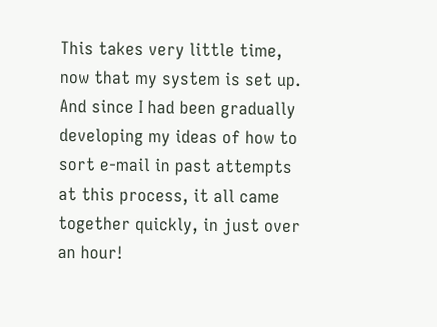This takes very little time, now that my system is set up. And since I had been gradually developing my ideas of how to sort e-mail in past attempts at this process, it all came together quickly, in just over an hour!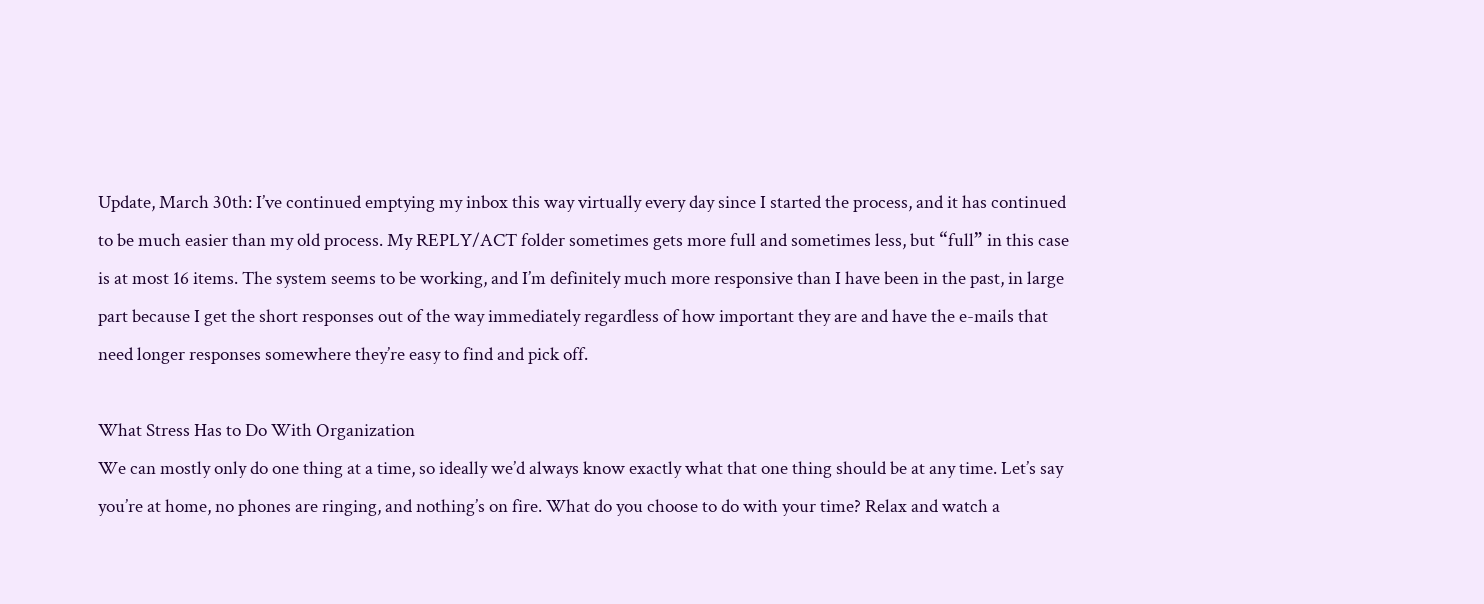Update, March 30th: I’ve continued emptying my inbox this way virtually every day since I started the process, and it has continued to be much easier than my old process. My REPLY/ACT folder sometimes gets more full and sometimes less, but “full” in this case is at most 16 items. The system seems to be working, and I’m definitely much more responsive than I have been in the past, in large part because I get the short responses out of the way immediately regardless of how important they are and have the e-mails that need longer responses somewhere they’re easy to find and pick off.

What Stress Has to Do With Organization
We can mostly only do one thing at a time, so ideally we’d always know exactly what that one thing should be at any time. Let’s say you’re at home, no phones are ringing, and nothing’s on fire. What do you choose to do with your time? Relax and watch a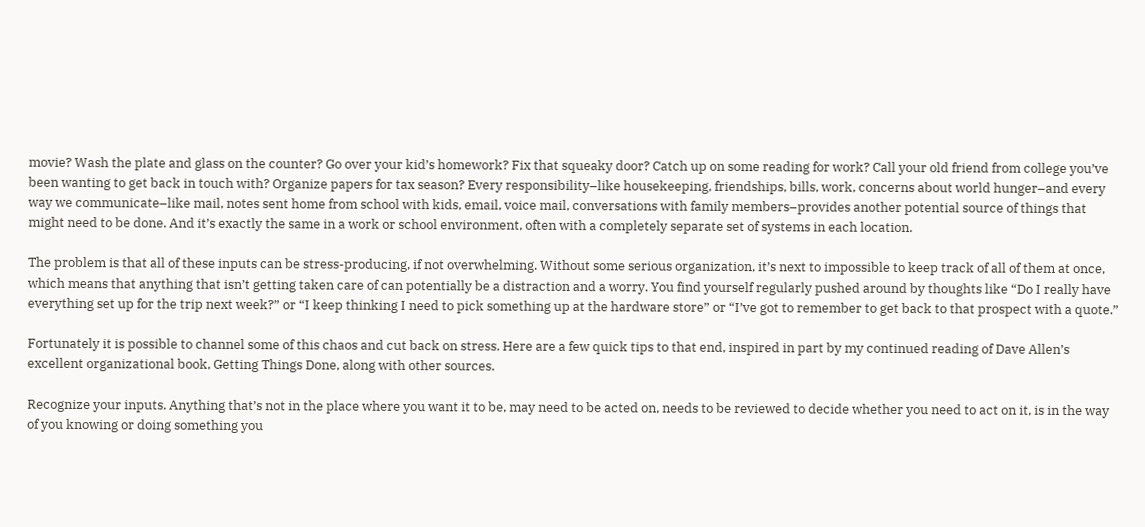movie? Wash the plate and glass on the counter? Go over your kid’s homework? Fix that squeaky door? Catch up on some reading for work? Call your old friend from college you’ve been wanting to get back in touch with? Organize papers for tax season? Every responsibility–like housekeeping, friendships, bills, work, concerns about world hunger–and every way we communicate–like mail, notes sent home from school with kids, email, voice mail, conversations with family members–provides another potential source of things that might need to be done. And it’s exactly the same in a work or school environment, often with a completely separate set of systems in each location.

The problem is that all of these inputs can be stress-producing, if not overwhelming. Without some serious organization, it’s next to impossible to keep track of all of them at once, which means that anything that isn’t getting taken care of can potentially be a distraction and a worry. You find yourself regularly pushed around by thoughts like “Do I really have everything set up for the trip next week?” or “I keep thinking I need to pick something up at the hardware store” or “I’ve got to remember to get back to that prospect with a quote.”

Fortunately it is possible to channel some of this chaos and cut back on stress. Here are a few quick tips to that end, inspired in part by my continued reading of Dave Allen’s excellent organizational book, Getting Things Done, along with other sources.

Recognize your inputs. Anything that’s not in the place where you want it to be, may need to be acted on, needs to be reviewed to decide whether you need to act on it, is in the way of you knowing or doing something you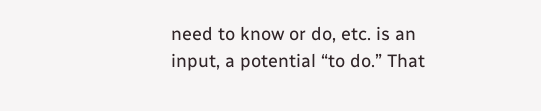need to know or do, etc. is an input, a potential “to do.” That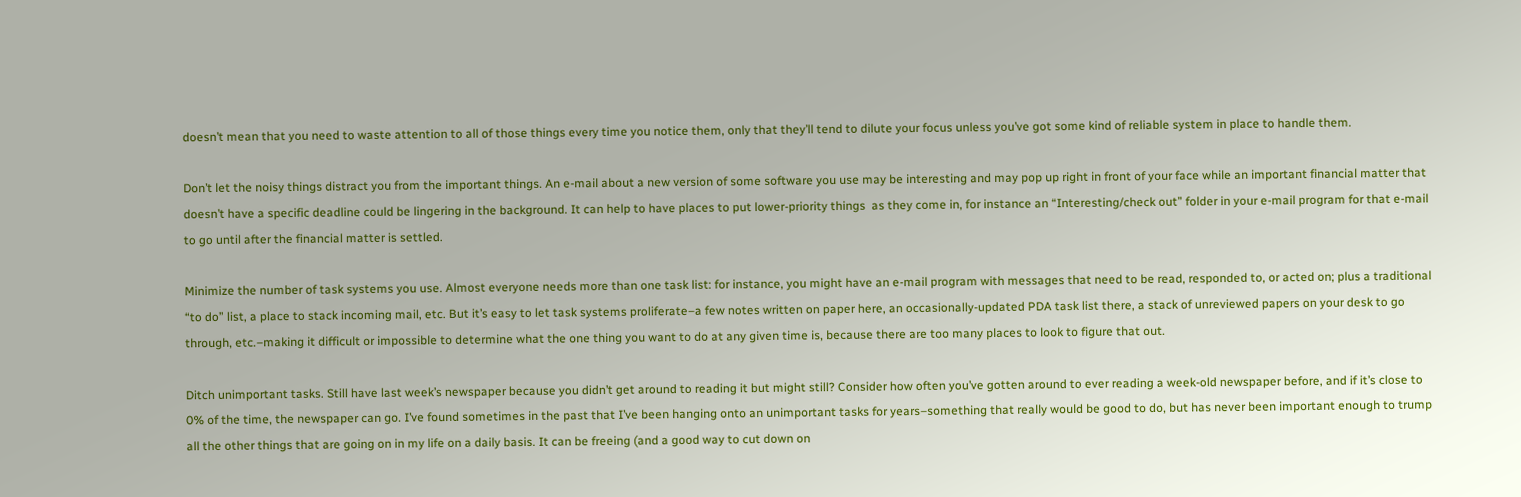doesn’t mean that you need to waste attention to all of those things every time you notice them, only that they’ll tend to dilute your focus unless you’ve got some kind of reliable system in place to handle them.

Don’t let the noisy things distract you from the important things. An e-mail about a new version of some software you use may be interesting and may pop up right in front of your face while an important financial matter that doesn’t have a specific deadline could be lingering in the background. It can help to have places to put lower-priority things  as they come in, for instance an “Interesting/check out” folder in your e-mail program for that e-mail to go until after the financial matter is settled.

Minimize the number of task systems you use. Almost everyone needs more than one task list: for instance, you might have an e-mail program with messages that need to be read, responded to, or acted on; plus a traditional “to do” list, a place to stack incoming mail, etc. But it’s easy to let task systems proliferate–a few notes written on paper here, an occasionally-updated PDA task list there, a stack of unreviewed papers on your desk to go through, etc.–making it difficult or impossible to determine what the one thing you want to do at any given time is, because there are too many places to look to figure that out.

Ditch unimportant tasks. Still have last week’s newspaper because you didn’t get around to reading it but might still? Consider how often you’ve gotten around to ever reading a week-old newspaper before, and if it’s close to 0% of the time, the newspaper can go. I’ve found sometimes in the past that I’ve been hanging onto an unimportant tasks for years–something that really would be good to do, but has never been important enough to trump all the other things that are going on in my life on a daily basis. It can be freeing (and a good way to cut down on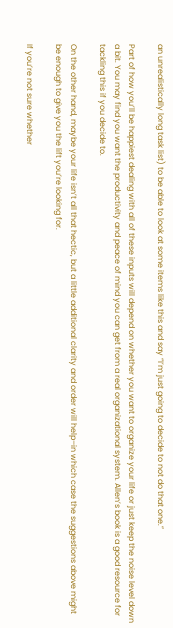an unrealistically long task list) to be able to look at some items like this and say “I’m just going to decide to not do that one.”

Part of how you’ll be happiest dealing with all of these inputs will depend on whether you want to organize your life or just keep the noise level down a bit. You may find you want the productivity and peace of mind you can get from a real organizational system. Allen’s book is a good resource for tackling this if you decide to.

On the other hand, maybe your life isn’t all that hectic, but a little additional clarity and order will help–in which case the suggestions above might be enough to give you the lift you’re looking for.

If you’re not sure whether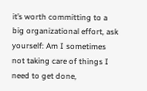it’s worth committing to a big organizational effort, ask yourself: Am I sometimes not taking care of things I need to get done,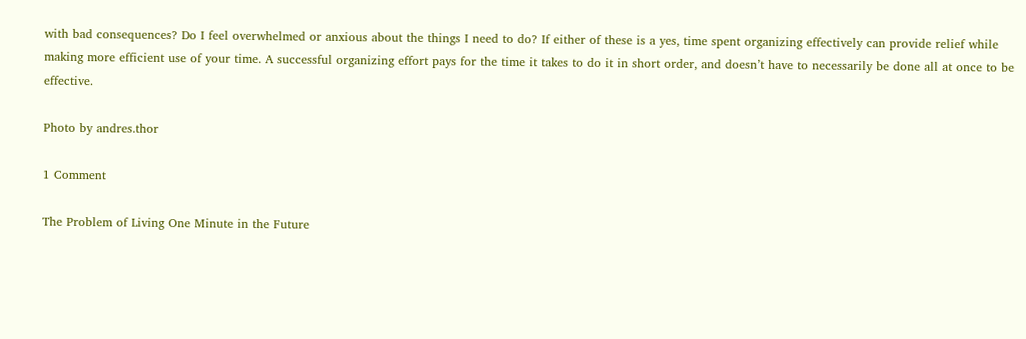with bad consequences? Do I feel overwhelmed or anxious about the things I need to do? If either of these is a yes, time spent organizing effectively can provide relief while making more efficient use of your time. A successful organizing effort pays for the time it takes to do it in short order, and doesn’t have to necessarily be done all at once to be effective.

Photo by andres.thor

1 Comment

The Problem of Living One Minute in the Future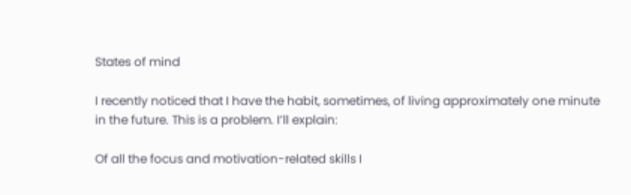States of mind

I recently noticed that I have the habit, sometimes, of living approximately one minute in the future. This is a problem. I’ll explain:

Of all the focus and motivation-related skills I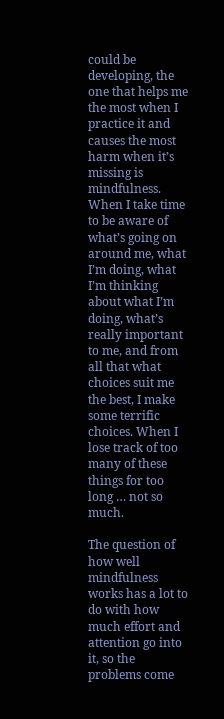could be developing, the one that helps me the most when I practice it and causes the most harm when it’s missing is mindfulness. When I take time to be aware of what’s going on around me, what I’m doing, what I’m thinking about what I’m doing, what’s really important to me, and from all that what choices suit me the best, I make some terrific choices. When I lose track of too many of these things for too long … not so much.

The question of how well mindfulness works has a lot to do with how much effort and attention go into it, so the problems come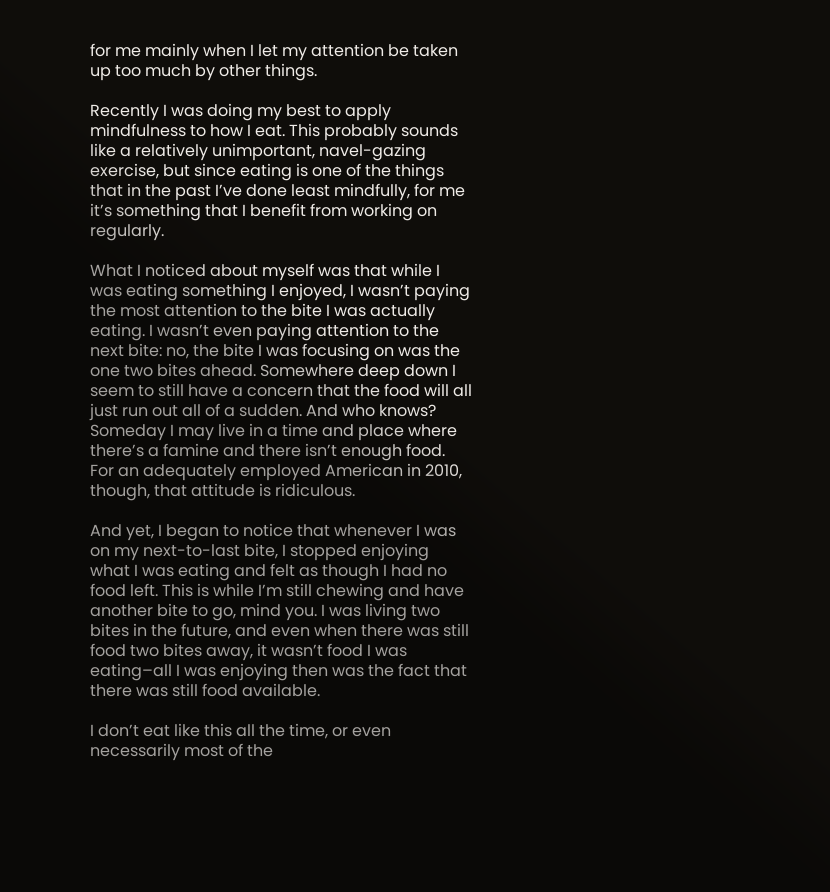for me mainly when I let my attention be taken up too much by other things.

Recently I was doing my best to apply mindfulness to how I eat. This probably sounds like a relatively unimportant, navel-gazing exercise, but since eating is one of the things that in the past I’ve done least mindfully, for me it’s something that I benefit from working on regularly.

What I noticed about myself was that while I was eating something I enjoyed, I wasn’t paying the most attention to the bite I was actually eating. I wasn’t even paying attention to the next bite: no, the bite I was focusing on was the one two bites ahead. Somewhere deep down I seem to still have a concern that the food will all just run out all of a sudden. And who knows? Someday I may live in a time and place where there’s a famine and there isn’t enough food. For an adequately employed American in 2010, though, that attitude is ridiculous.

And yet, I began to notice that whenever I was on my next-to-last bite, I stopped enjoying what I was eating and felt as though I had no food left. This is while I’m still chewing and have another bite to go, mind you. I was living two bites in the future, and even when there was still food two bites away, it wasn’t food I was eating–all I was enjoying then was the fact that there was still food available.

I don’t eat like this all the time, or even necessarily most of the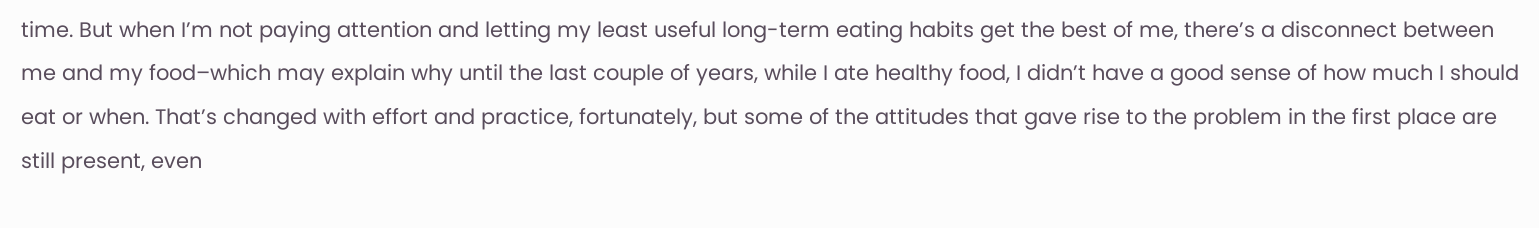time. But when I’m not paying attention and letting my least useful long-term eating habits get the best of me, there’s a disconnect between me and my food–which may explain why until the last couple of years, while I ate healthy food, I didn’t have a good sense of how much I should eat or when. That’s changed with effort and practice, fortunately, but some of the attitudes that gave rise to the problem in the first place are still present, even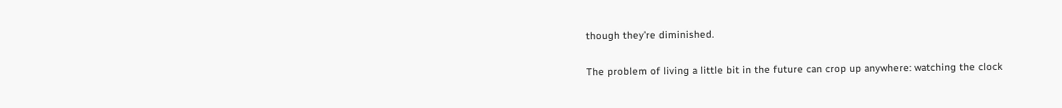though they’re diminished.

The problem of living a little bit in the future can crop up anywhere: watching the clock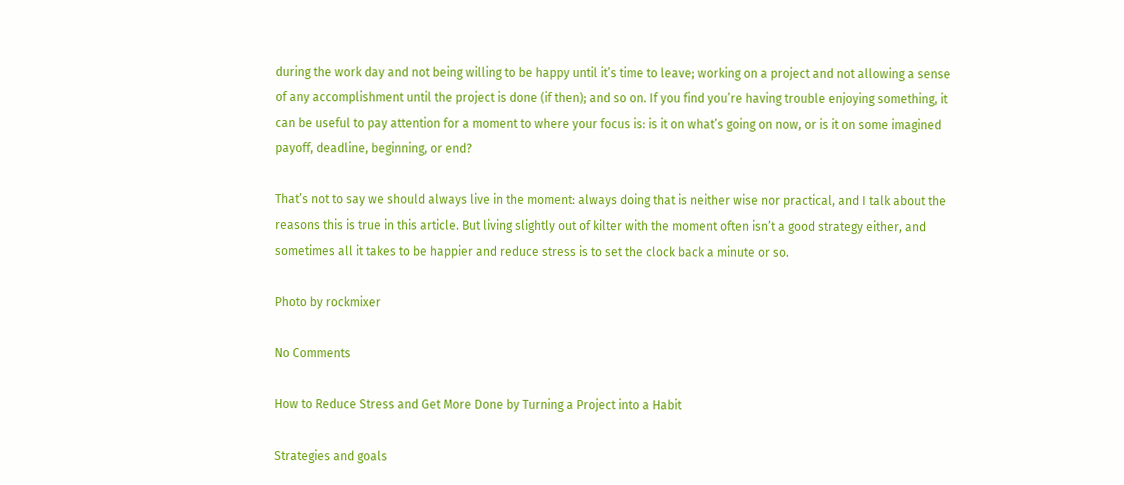during the work day and not being willing to be happy until it’s time to leave; working on a project and not allowing a sense of any accomplishment until the project is done (if then); and so on. If you find you’re having trouble enjoying something, it can be useful to pay attention for a moment to where your focus is: is it on what’s going on now, or is it on some imagined payoff, deadline, beginning, or end?

That’s not to say we should always live in the moment: always doing that is neither wise nor practical, and I talk about the reasons this is true in this article. But living slightly out of kilter with the moment often isn’t a good strategy either, and sometimes all it takes to be happier and reduce stress is to set the clock back a minute or so.

Photo by rockmixer

No Comments

How to Reduce Stress and Get More Done by Turning a Project into a Habit

Strategies and goals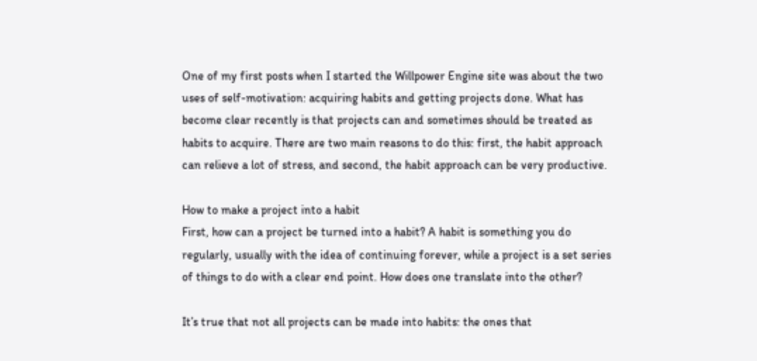One of my first posts when I started the Willpower Engine site was about the two uses of self-motivation: acquiring habits and getting projects done. What has become clear recently is that projects can and sometimes should be treated as habits to acquire. There are two main reasons to do this: first, the habit approach can relieve a lot of stress, and second, the habit approach can be very productive.

How to make a project into a habit
First, how can a project be turned into a habit? A habit is something you do regularly, usually with the idea of continuing forever, while a project is a set series of things to do with a clear end point. How does one translate into the other?

It’s true that not all projects can be made into habits: the ones that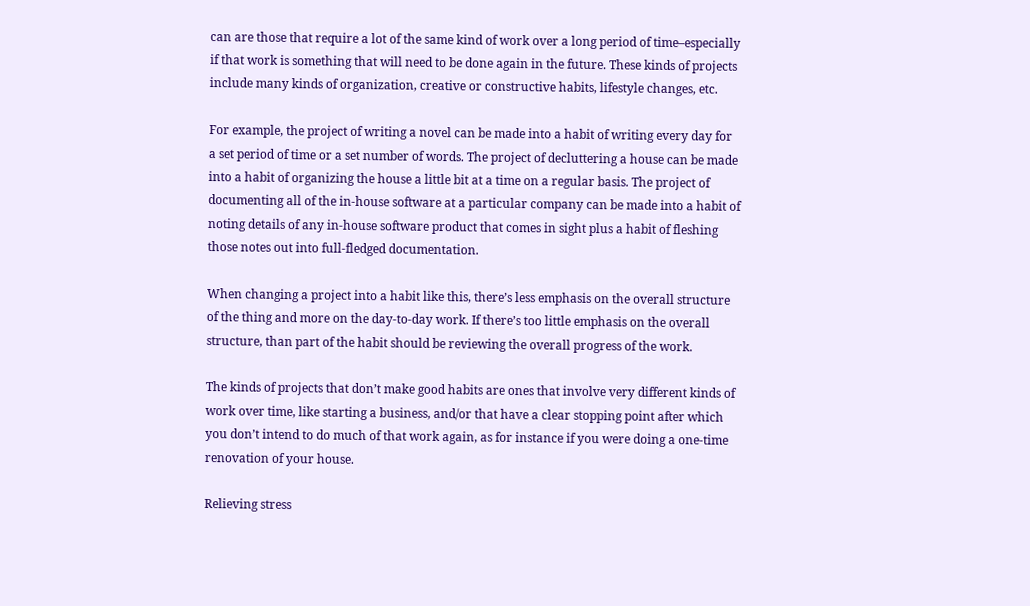can are those that require a lot of the same kind of work over a long period of time–especially if that work is something that will need to be done again in the future. These kinds of projects include many kinds of organization, creative or constructive habits, lifestyle changes, etc.

For example, the project of writing a novel can be made into a habit of writing every day for a set period of time or a set number of words. The project of decluttering a house can be made into a habit of organizing the house a little bit at a time on a regular basis. The project of documenting all of the in-house software at a particular company can be made into a habit of noting details of any in-house software product that comes in sight plus a habit of fleshing those notes out into full-fledged documentation.

When changing a project into a habit like this, there’s less emphasis on the overall structure of the thing and more on the day-to-day work. If there’s too little emphasis on the overall structure, than part of the habit should be reviewing the overall progress of the work.

The kinds of projects that don’t make good habits are ones that involve very different kinds of work over time, like starting a business, and/or that have a clear stopping point after which you don’t intend to do much of that work again, as for instance if you were doing a one-time renovation of your house.

Relieving stress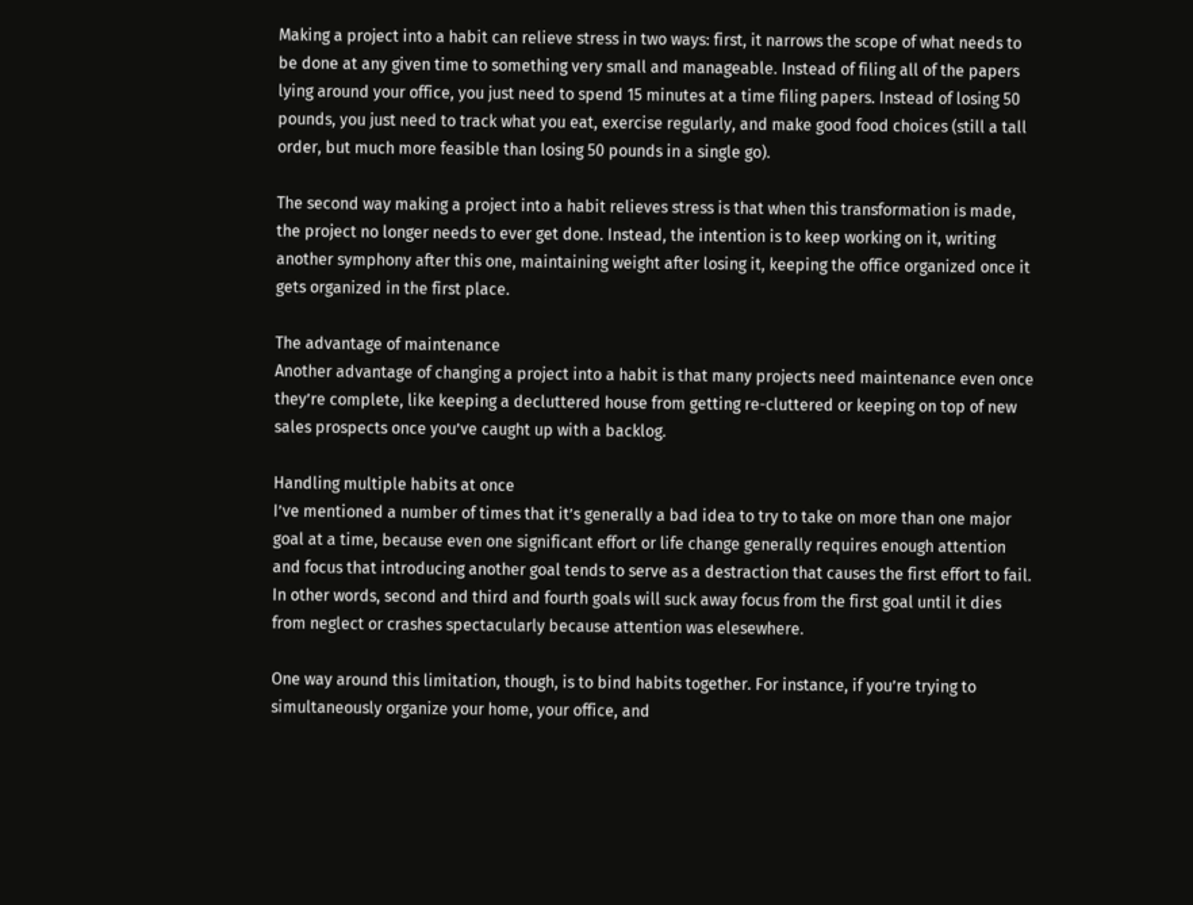Making a project into a habit can relieve stress in two ways: first, it narrows the scope of what needs to be done at any given time to something very small and manageable. Instead of filing all of the papers lying around your office, you just need to spend 15 minutes at a time filing papers. Instead of losing 50 pounds, you just need to track what you eat, exercise regularly, and make good food choices (still a tall order, but much more feasible than losing 50 pounds in a single go).

The second way making a project into a habit relieves stress is that when this transformation is made, the project no longer needs to ever get done. Instead, the intention is to keep working on it, writing another symphony after this one, maintaining weight after losing it, keeping the office organized once it gets organized in the first place.

The advantage of maintenance
Another advantage of changing a project into a habit is that many projects need maintenance even once they’re complete, like keeping a decluttered house from getting re-cluttered or keeping on top of new sales prospects once you’ve caught up with a backlog.

Handling multiple habits at once
I’ve mentioned a number of times that it’s generally a bad idea to try to take on more than one major goal at a time, because even one significant effort or life change generally requires enough attention and focus that introducing another goal tends to serve as a destraction that causes the first effort to fail. In other words, second and third and fourth goals will suck away focus from the first goal until it dies from neglect or crashes spectacularly because attention was elesewhere.

One way around this limitation, though, is to bind habits together. For instance, if you’re trying to simultaneously organize your home, your office, and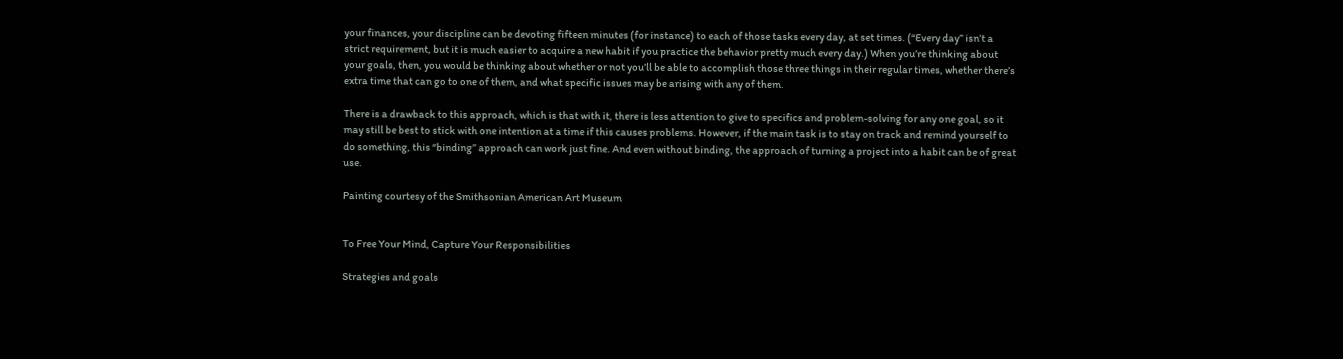your finances, your discipline can be devoting fifteen minutes (for instance) to each of those tasks every day, at set times. (“Every day” isn’t a strict requirement, but it is much easier to acquire a new habit if you practice the behavior pretty much every day.) When you’re thinking about your goals, then, you would be thinking about whether or not you’ll be able to accomplish those three things in their regular times, whether there’s extra time that can go to one of them, and what specific issues may be arising with any of them.

There is a drawback to this approach, which is that with it, there is less attention to give to specifics and problem-solving for any one goal, so it may still be best to stick with one intention at a time if this causes problems. However, if the main task is to stay on track and remind yourself to do something, this “binding” approach can work just fine. And even without binding, the approach of turning a project into a habit can be of great use.

Painting courtesy of the Smithsonian American Art Museum


To Free Your Mind, Capture Your Responsibilities

Strategies and goals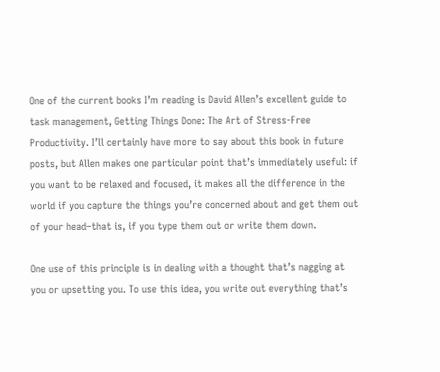One of the current books I’m reading is David Allen’s excellent guide to task management, Getting Things Done: The Art of Stress-Free Productivity. I’ll certainly have more to say about this book in future posts, but Allen makes one particular point that’s immediately useful: if you want to be relaxed and focused, it makes all the difference in the world if you capture the things you’re concerned about and get them out of your head–that is, if you type them out or write them down.

One use of this principle is in dealing with a thought that’s nagging at you or upsetting you. To use this idea, you write out everything that’s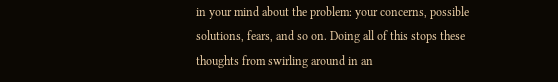in your mind about the problem: your concerns, possible solutions, fears, and so on. Doing all of this stops these thoughts from swirling around in an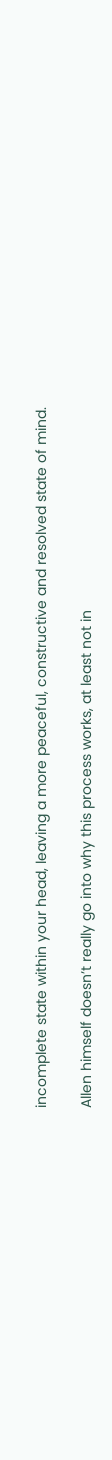incomplete state within your head, leaving a more peaceful, constructive and resolved state of mind.

Allen himself doesn’t really go into why this process works, at least not in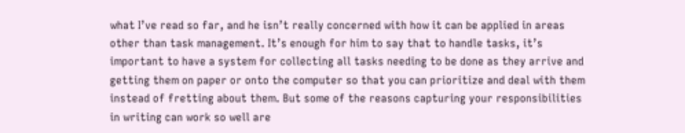what I’ve read so far, and he isn’t really concerned with how it can be applied in areas other than task management. It’s enough for him to say that to handle tasks, it’s important to have a system for collecting all tasks needing to be done as they arrive and getting them on paper or onto the computer so that you can prioritize and deal with them instead of fretting about them. But some of the reasons capturing your responsibilities in writing can work so well are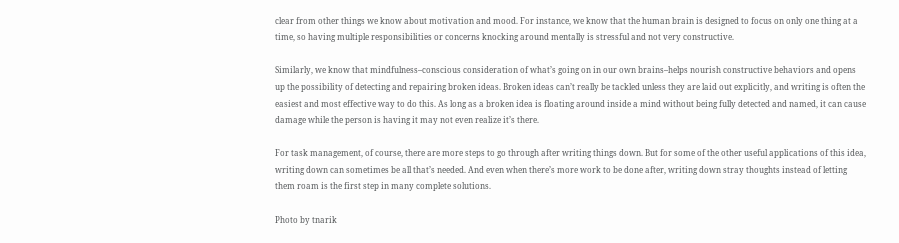clear from other things we know about motivation and mood. For instance, we know that the human brain is designed to focus on only one thing at a time, so having multiple responsibilities or concerns knocking around mentally is stressful and not very constructive.

Similarly, we know that mindfulness–conscious consideration of what’s going on in our own brains–helps nourish constructive behaviors and opens up the possibility of detecting and repairing broken ideas. Broken ideas can’t really be tackled unless they are laid out explicitly, and writing is often the easiest and most effective way to do this. As long as a broken idea is floating around inside a mind without being fully detected and named, it can cause damage while the person is having it may not even realize it’s there.

For task management, of course, there are more steps to go through after writing things down. But for some of the other useful applications of this idea, writing down can sometimes be all that’s needed. And even when there’s more work to be done after, writing down stray thoughts instead of letting them roam is the first step in many complete solutions.

Photo by tnarik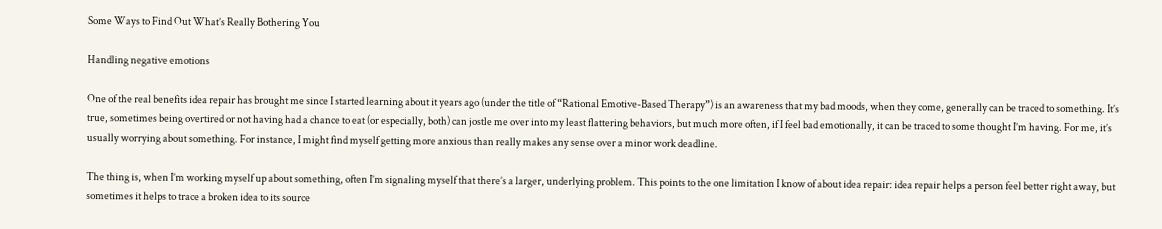Some Ways to Find Out What’s Really Bothering You

Handling negative emotions

One of the real benefits idea repair has brought me since I started learning about it years ago (under the title of “Rational Emotive-Based Therapy”) is an awareness that my bad moods, when they come, generally can be traced to something. It’s true, sometimes being overtired or not having had a chance to eat (or especially, both) can jostle me over into my least flattering behaviors, but much more often, if I feel bad emotionally, it can be traced to some thought I’m having. For me, it’s usually worrying about something. For instance, I might find myself getting more anxious than really makes any sense over a minor work deadline.

The thing is, when I’m working myself up about something, often I’m signaling myself that there’s a larger, underlying problem. This points to the one limitation I know of about idea repair: idea repair helps a person feel better right away, but sometimes it helps to trace a broken idea to its source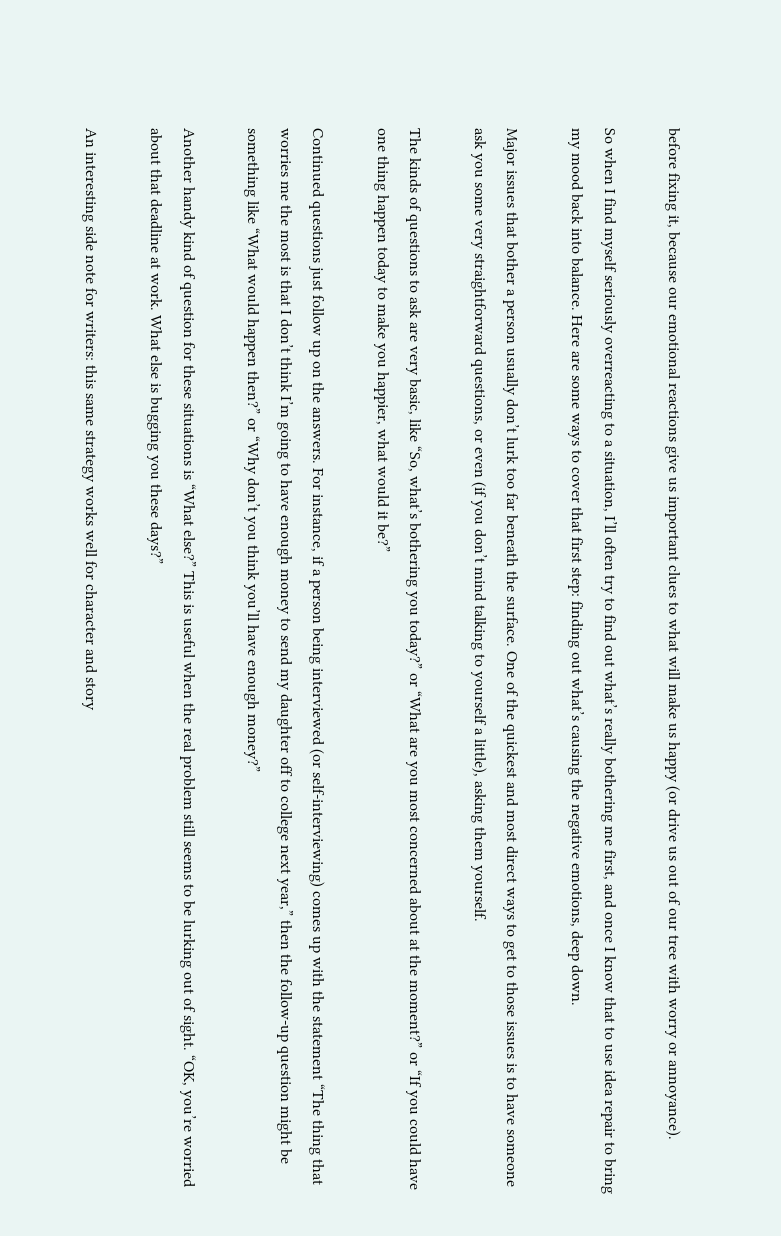before fixing it, because our emotional reactions give us important clues to what will make us happy (or drive us out of our tree with worry or annoyance).

So when I find myself seriously overreacting to a situation, I’ll often try to find out what’s really bothering me first, and once I know that to use idea repair to bring my mood back into balance. Here are some ways to cover that first step: finding out what’s causing the negative emotions, deep down.

Major issues that bother a person usually don’t lurk too far beneath the surface. One of the quickest and most direct ways to get to those issues is to have someone ask you some very straightforward questions, or even (if you don’t mind talking to yourself a little), asking them yourself.

The kinds of questions to ask are very basic, like “So, what’s bothering you today?” or “What are you most concerned about at the moment?” or “If you could have one thing happen today to make you happier, what would it be?”

Continued questions just follow up on the answers. For instance, if a person being interviewed (or self-interviewing) comes up with the statement “The thing that worries me the most is that I don’t think I’m going to have enough money to send my daughter off to college next year,” then the follow-up question might be something like “What would happen then?” or “Why don’t you think you’ll have enough money?”

Another handy kind of question for these situations is “What else?” This is useful when the real problem still seems to be lurking out of sight. “OK, you’re worried about that deadline at work. What else is bugging you these days?”

An interesting side note for writers: this same strategy works well for character and story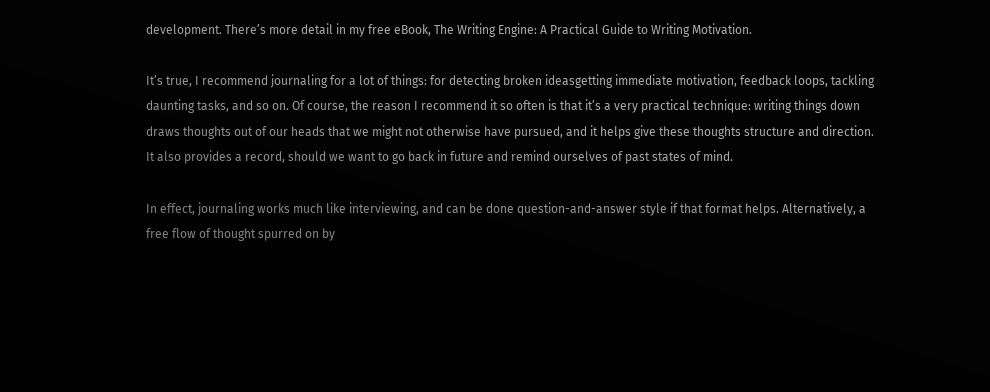development. There’s more detail in my free eBook, The Writing Engine: A Practical Guide to Writing Motivation.

It’s true, I recommend journaling for a lot of things: for detecting broken ideasgetting immediate motivation, feedback loops, tackling daunting tasks, and so on. Of course, the reason I recommend it so often is that it’s a very practical technique: writing things down draws thoughts out of our heads that we might not otherwise have pursued, and it helps give these thoughts structure and direction. It also provides a record, should we want to go back in future and remind ourselves of past states of mind.

In effect, journaling works much like interviewing, and can be done question-and-answer style if that format helps. Alternatively, a free flow of thought spurred on by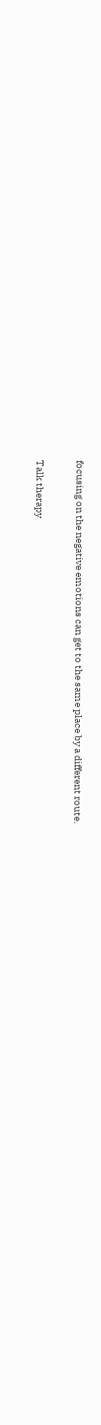focusing on the negative emotions can get to the same place by a different route.

Talk therapy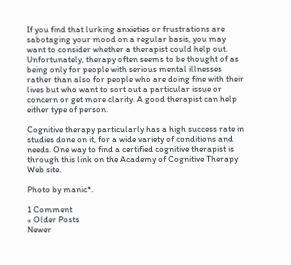If you find that lurking anxieties or frustrations are sabotaging your mood on a regular basis, you may want to consider whether a therapist could help out. Unfortunately, therapy often seems to be thought of as being only for people with serious mental illnesses rather than also for people who are doing fine with their lives but who want to sort out a particular issue or concern or get more clarity. A good therapist can help either type of person.

Cognitive therapy particularly has a high success rate in studies done on it, for a wide variety of conditions and needs. One way to find a certified cognitive therapist is through this link on the Academy of Cognitive Therapy Web site.

Photo by manic*.

1 Comment
« Older Posts
Newer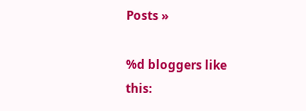Posts »

%d bloggers like this: